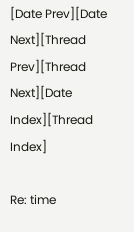[Date Prev][Date Next][Thread Prev][Thread Next][Date Index][Thread Index]

Re: time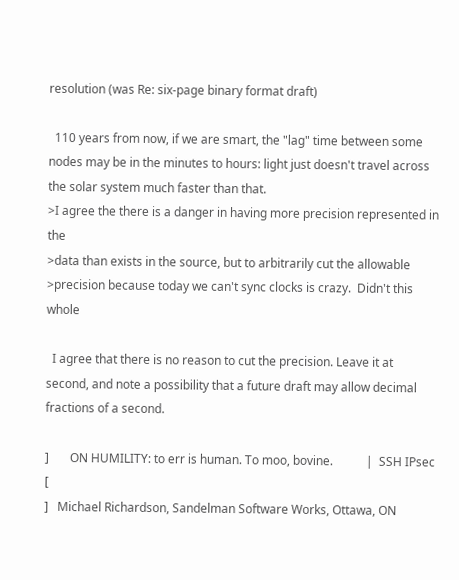resolution (was Re: six-page binary format draft)

  110 years from now, if we are smart, the "lag" time between some
nodes may be in the minutes to hours: light just doesn't travel across
the solar system much faster than that.
>I agree the there is a danger in having more precision represented in the
>data than exists in the source, but to arbitrarily cut the allowable
>precision because today we can't sync clocks is crazy.  Didn't this whole

  I agree that there is no reason to cut the precision. Leave it at
second, and note a possibility that a future draft may allow decimal
fractions of a second.

]       ON HUMILITY: to err is human. To moo, bovine.           |  SSH IPsec  [
]   Michael Richardson, Sandelman Software Works, Ottawa, ON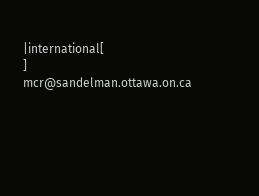|international[
] mcr@sandelman.ottawa.on.ca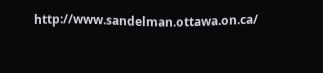http://www.sandelman.ottawa.on.ca/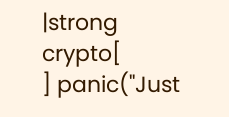|strong crypto[
] panic("Just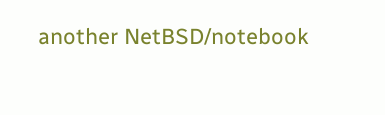another NetBSD/notebook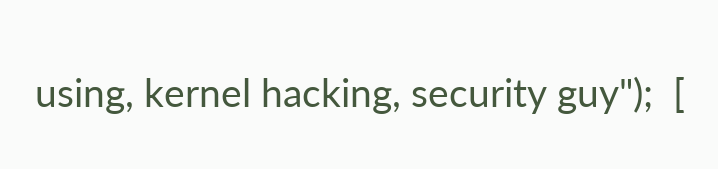using, kernel hacking, security guy");  [